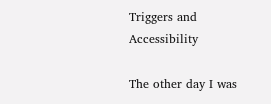Triggers and Accessibility

The other day I was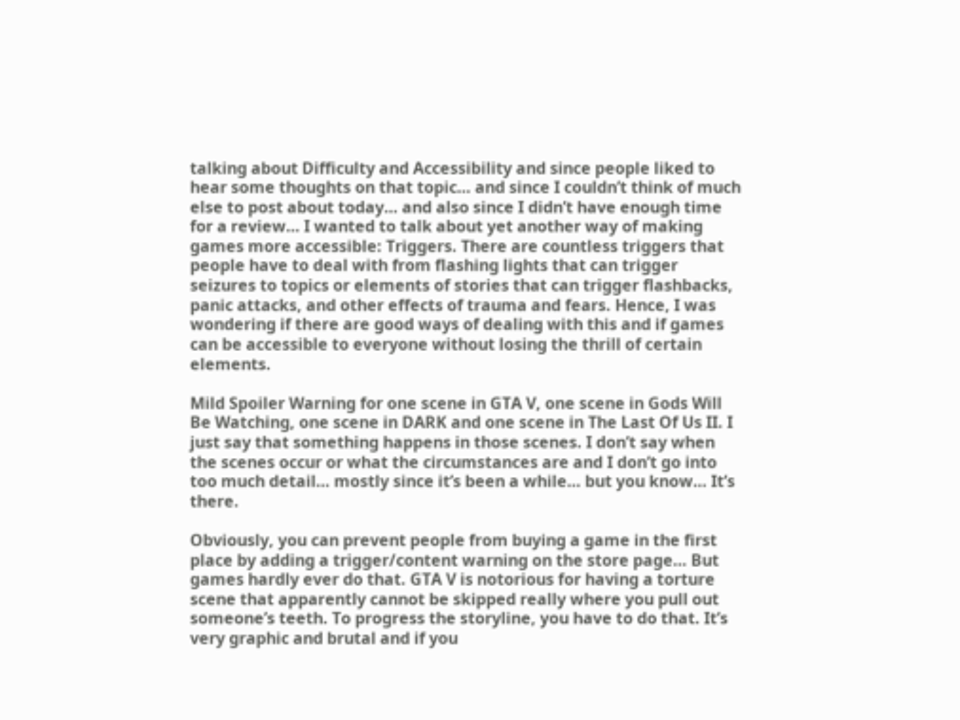talking about Difficulty and Accessibility and since people liked to hear some thoughts on that topic… and since I couldn’t think of much else to post about today… and also since I didn’t have enough time for a review… I wanted to talk about yet another way of making games more accessible: Triggers. There are countless triggers that people have to deal with from flashing lights that can trigger seizures to topics or elements of stories that can trigger flashbacks, panic attacks, and other effects of trauma and fears. Hence, I was wondering if there are good ways of dealing with this and if games can be accessible to everyone without losing the thrill of certain elements.

Mild Spoiler Warning for one scene in GTA V, one scene in Gods Will Be Watching, one scene in DARK and one scene in The Last Of Us II. I just say that something happens in those scenes. I don’t say when the scenes occur or what the circumstances are and I don’t go into too much detail… mostly since it’s been a while… but you know… It’s there.

Obviously, you can prevent people from buying a game in the first place by adding a trigger/content warning on the store page… But games hardly ever do that. GTA V is notorious for having a torture scene that apparently cannot be skipped really where you pull out someone’s teeth. To progress the storyline, you have to do that. It’s very graphic and brutal and if you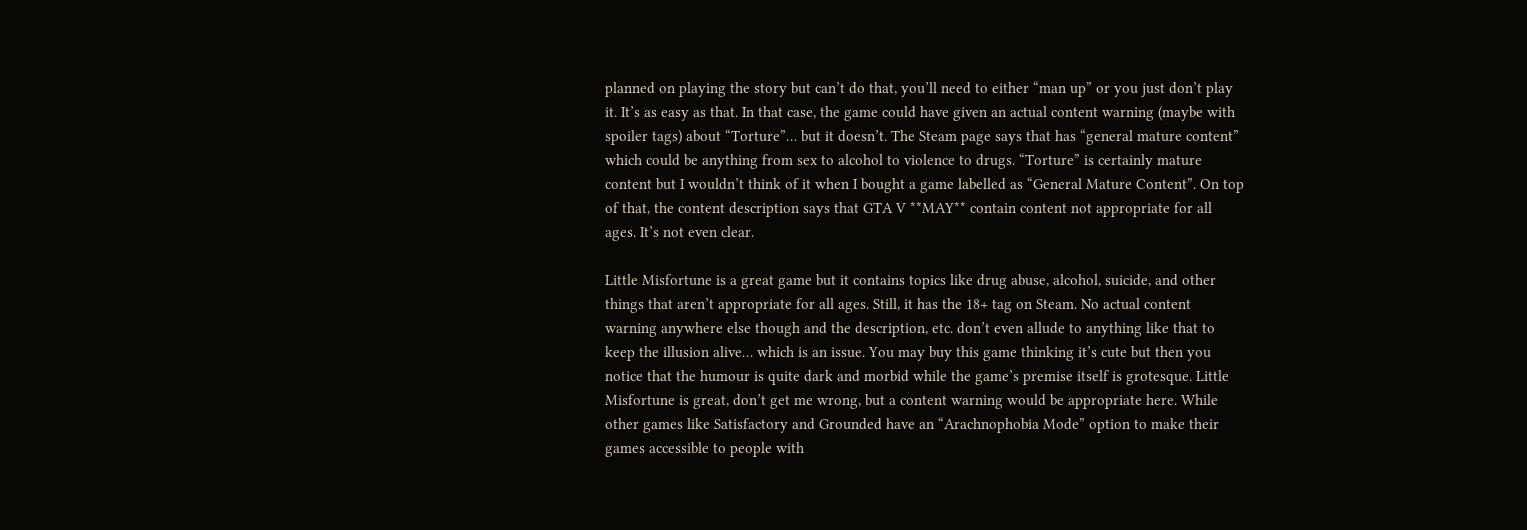planned on playing the story but can’t do that, you’ll need to either “man up” or you just don’t play it. It’s as easy as that. In that case, the game could have given an actual content warning (maybe with spoiler tags) about “Torture”… but it doesn’t. The Steam page says that has “general mature content” which could be anything from sex to alcohol to violence to drugs. “Torture” is certainly mature content but I wouldn’t think of it when I bought a game labelled as “General Mature Content”. On top of that, the content description says that GTA V **MAY** contain content not appropriate for all ages. It’s not even clear.

Little Misfortune is a great game but it contains topics like drug abuse, alcohol, suicide, and other things that aren’t appropriate for all ages. Still, it has the 18+ tag on Steam. No actual content warning anywhere else though and the description, etc. don’t even allude to anything like that to keep the illusion alive… which is an issue. You may buy this game thinking it’s cute but then you notice that the humour is quite dark and morbid while the game’s premise itself is grotesque. Little Misfortune is great, don’t get me wrong, but a content warning would be appropriate here. While other games like Satisfactory and Grounded have an “Arachnophobia Mode” option to make their games accessible to people with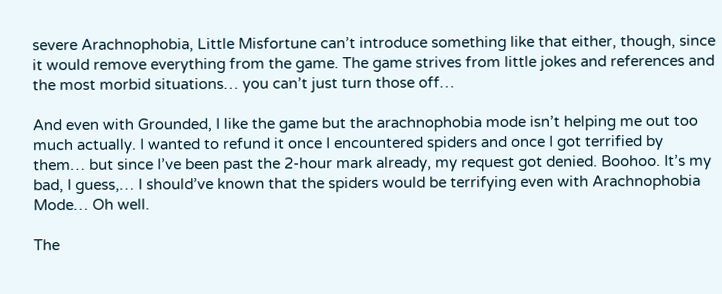severe Arachnophobia, Little Misfortune can’t introduce something like that either, though, since it would remove everything from the game. The game strives from little jokes and references and the most morbid situations… you can’t just turn those off…

And even with Grounded, I like the game but the arachnophobia mode isn’t helping me out too much actually. I wanted to refund it once I encountered spiders and once I got terrified by them… but since I’ve been past the 2-hour mark already, my request got denied. Boohoo. It’s my bad, I guess,… I should’ve known that the spiders would be terrifying even with Arachnophobia Mode… Oh well.

The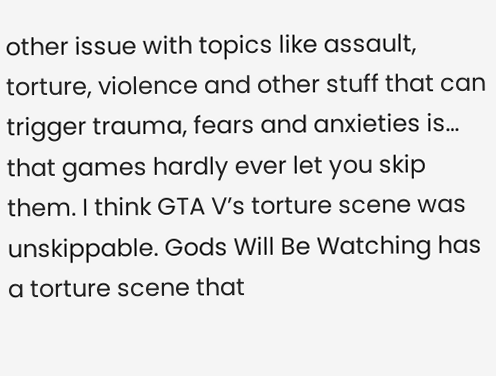other issue with topics like assault, torture, violence and other stuff that can trigger trauma, fears and anxieties is… that games hardly ever let you skip them. I think GTA V’s torture scene was unskippable. Gods Will Be Watching has a torture scene that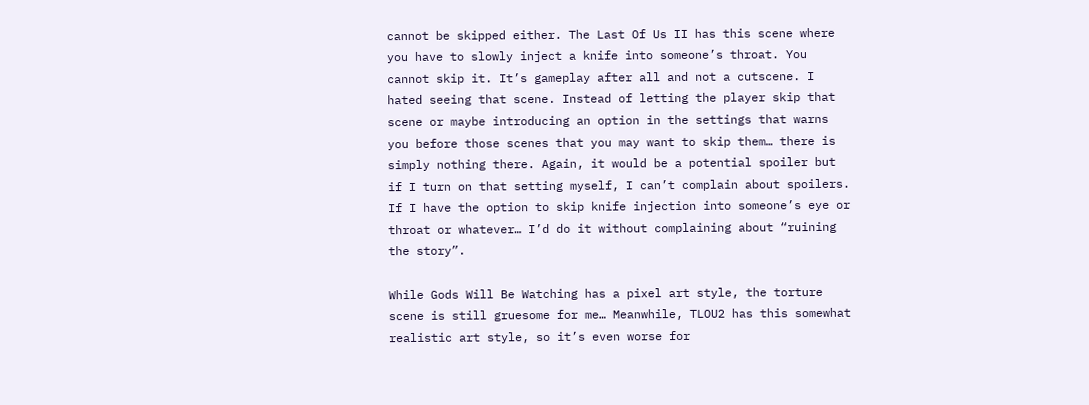cannot be skipped either. The Last Of Us II has this scene where you have to slowly inject a knife into someone’s throat. You cannot skip it. It’s gameplay after all and not a cutscene. I hated seeing that scene. Instead of letting the player skip that scene or maybe introducing an option in the settings that warns you before those scenes that you may want to skip them… there is simply nothing there. Again, it would be a potential spoiler but if I turn on that setting myself, I can’t complain about spoilers. If I have the option to skip knife injection into someone’s eye or throat or whatever… I’d do it without complaining about “ruining the story”.

While Gods Will Be Watching has a pixel art style, the torture scene is still gruesome for me… Meanwhile, TLOU2 has this somewhat realistic art style, so it’s even worse for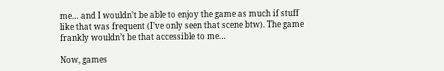me… and I wouldn’t be able to enjoy the game as much if stuff like that was frequent (I’ve only seen that scene btw). The game frankly wouldn’t be that accessible to me…

Now, games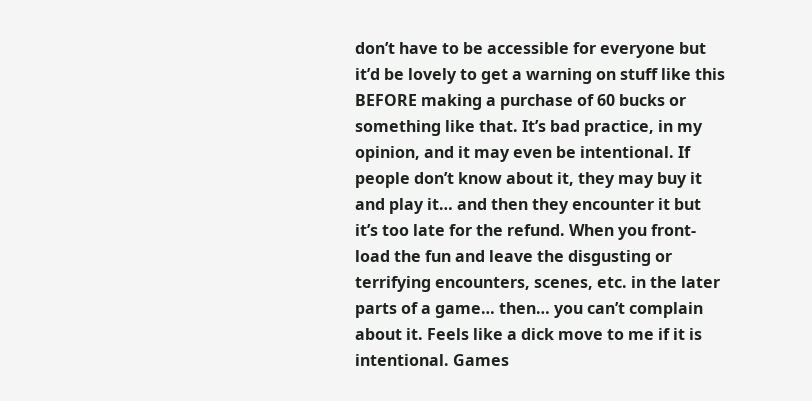don’t have to be accessible for everyone but it’d be lovely to get a warning on stuff like this BEFORE making a purchase of 60 bucks or something like that. It’s bad practice, in my opinion, and it may even be intentional. If people don’t know about it, they may buy it and play it… and then they encounter it but it’s too late for the refund. When you front-load the fun and leave the disgusting or terrifying encounters, scenes, etc. in the later parts of a game… then… you can’t complain about it. Feels like a dick move to me if it is intentional. Games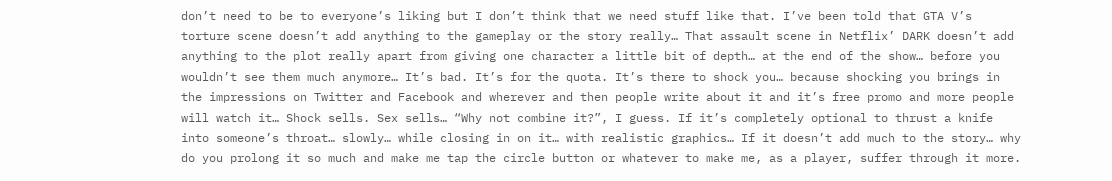don’t need to be to everyone’s liking but I don’t think that we need stuff like that. I’ve been told that GTA V’s torture scene doesn’t add anything to the gameplay or the story really… That assault scene in Netflix’ DARK doesn’t add anything to the plot really apart from giving one character a little bit of depth… at the end of the show… before you wouldn’t see them much anymore… It’s bad. It’s for the quota. It’s there to shock you… because shocking you brings in the impressions on Twitter and Facebook and wherever and then people write about it and it’s free promo and more people will watch it… Shock sells. Sex sells… “Why not combine it?”, I guess. If it’s completely optional to thrust a knife into someone’s throat… slowly… while closing in on it… with realistic graphics… If it doesn’t add much to the story… why do you prolong it so much and make me tap the circle button or whatever to make me, as a player, suffer through it more.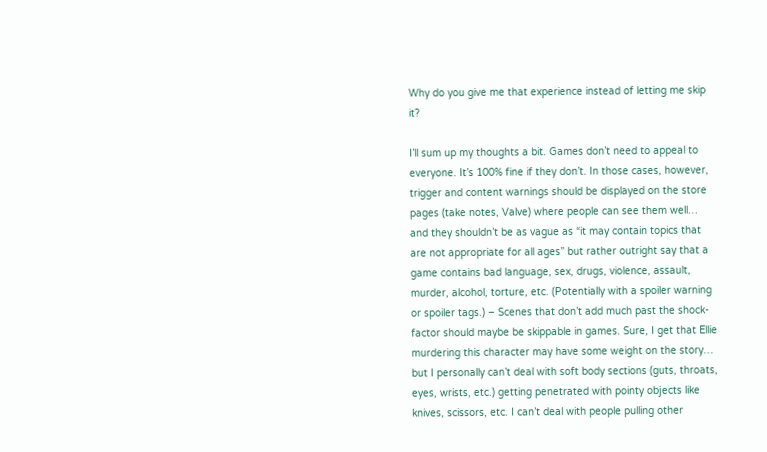Why do you give me that experience instead of letting me skip it?

I’ll sum up my thoughts a bit. Games don’t need to appeal to everyone. It’s 100% fine if they don’t. In those cases, however, trigger and content warnings should be displayed on the store pages (take notes, Valve) where people can see them well… and they shouldn’t be as vague as “it may contain topics that are not appropriate for all ages” but rather outright say that a game contains bad language, sex, drugs, violence, assault, murder, alcohol, torture, etc. (Potentially with a spoiler warning or spoiler tags.) – Scenes that don’t add much past the shock-factor should maybe be skippable in games. Sure, I get that Ellie murdering this character may have some weight on the story… but I personally can’t deal with soft body sections (guts, throats, eyes, wrists, etc.) getting penetrated with pointy objects like knives, scissors, etc. I can’t deal with people pulling other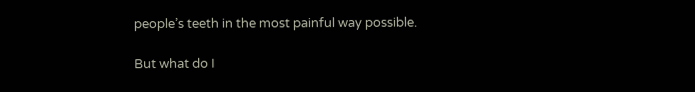people’s teeth in the most painful way possible.

But what do I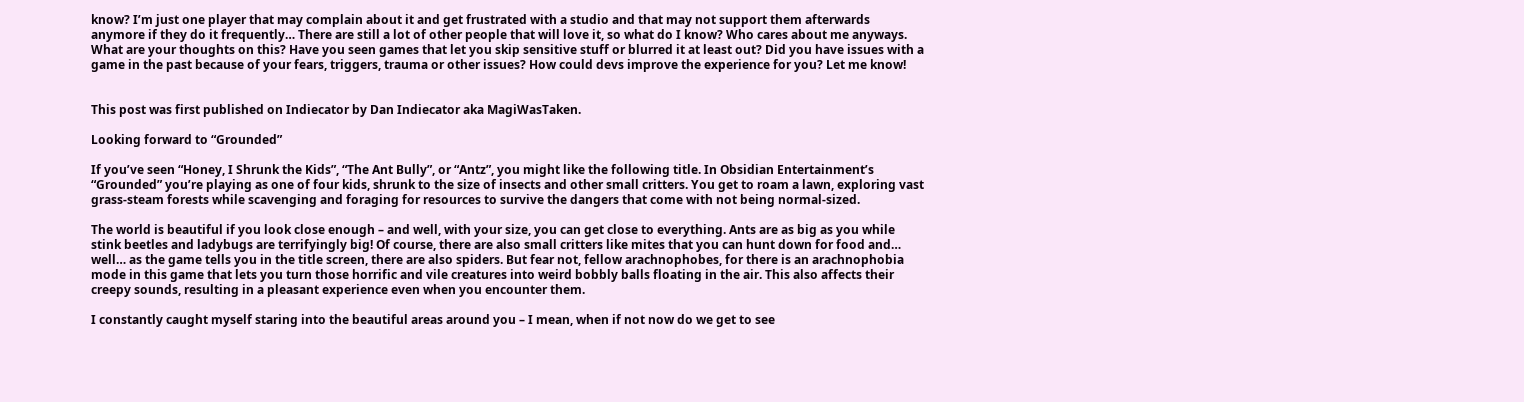know? I’m just one player that may complain about it and get frustrated with a studio and that may not support them afterwards anymore if they do it frequently… There are still a lot of other people that will love it, so what do I know? Who cares about me anyways. What are your thoughts on this? Have you seen games that let you skip sensitive stuff or blurred it at least out? Did you have issues with a game in the past because of your fears, triggers, trauma or other issues? How could devs improve the experience for you? Let me know!


This post was first published on Indiecator by Dan Indiecator aka MagiWasTaken.

Looking forward to “Grounded”

If you’ve seen “Honey, I Shrunk the Kids”, “The Ant Bully”, or “Antz”, you might like the following title. In Obsidian Entertainment’s “Grounded” you’re playing as one of four kids, shrunk to the size of insects and other small critters. You get to roam a lawn, exploring vast grass-steam forests while scavenging and foraging for resources to survive the dangers that come with not being normal-sized.

The world is beautiful if you look close enough – and well, with your size, you can get close to everything. Ants are as big as you while stink beetles and ladybugs are terrifyingly big! Of course, there are also small critters like mites that you can hunt down for food and… well… as the game tells you in the title screen, there are also spiders. But fear not, fellow arachnophobes, for there is an arachnophobia mode in this game that lets you turn those horrific and vile creatures into weird bobbly balls floating in the air. This also affects their creepy sounds, resulting in a pleasant experience even when you encounter them.

I constantly caught myself staring into the beautiful areas around you – I mean, when if not now do we get to see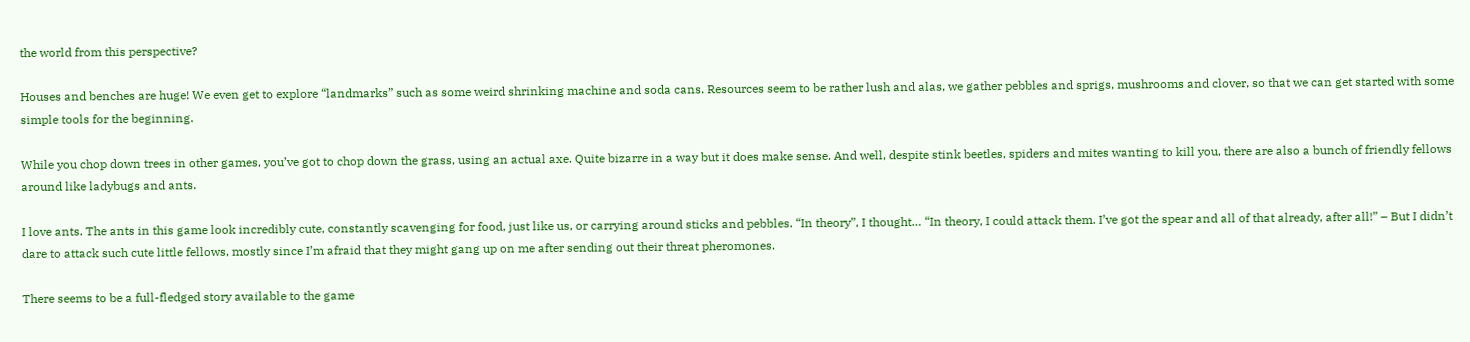the world from this perspective?

Houses and benches are huge! We even get to explore “landmarks” such as some weird shrinking machine and soda cans. Resources seem to be rather lush and alas, we gather pebbles and sprigs, mushrooms and clover, so that we can get started with some simple tools for the beginning.

While you chop down trees in other games, you’ve got to chop down the grass, using an actual axe. Quite bizarre in a way but it does make sense. And well, despite stink beetles, spiders and mites wanting to kill you, there are also a bunch of friendly fellows around like ladybugs and ants.

I love ants. The ants in this game look incredibly cute, constantly scavenging for food, just like us, or carrying around sticks and pebbles. “In theory”, I thought… “In theory, I could attack them. I’ve got the spear and all of that already, after all!” – But I didn’t dare to attack such cute little fellows, mostly since I’m afraid that they might gang up on me after sending out their threat pheromones.

There seems to be a full-fledged story available to the game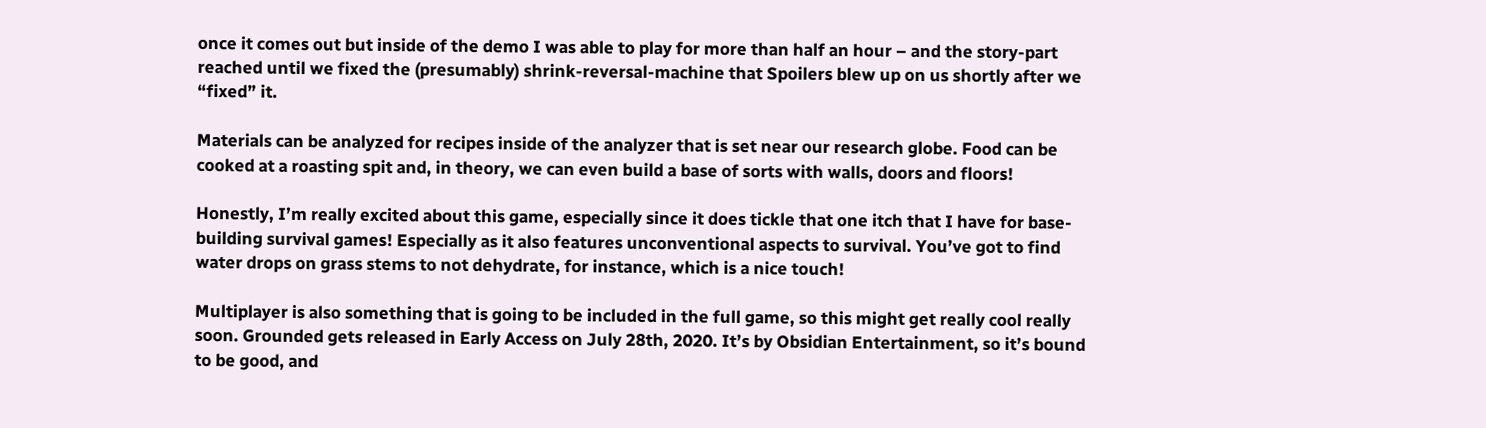once it comes out but inside of the demo I was able to play for more than half an hour – and the story-part reached until we fixed the (presumably) shrink-reversal-machine that Spoilers blew up on us shortly after we “fixed” it.

Materials can be analyzed for recipes inside of the analyzer that is set near our research globe. Food can be cooked at a roasting spit and, in theory, we can even build a base of sorts with walls, doors and floors!

Honestly, I’m really excited about this game, especially since it does tickle that one itch that I have for base-building survival games! Especially as it also features unconventional aspects to survival. You’ve got to find water drops on grass stems to not dehydrate, for instance, which is a nice touch!

Multiplayer is also something that is going to be included in the full game, so this might get really cool really soon. Grounded gets released in Early Access on July 28th, 2020. It’s by Obsidian Entertainment, so it’s bound to be good, and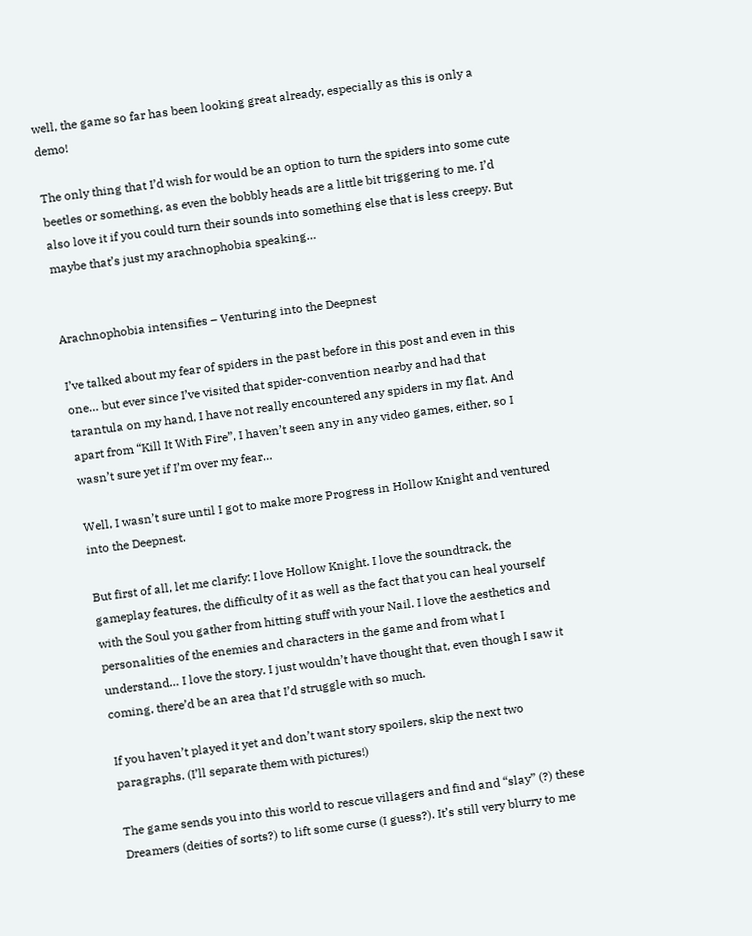well, the game so far has been looking great already, especially as this is only a demo!

The only thing that I’d wish for would be an option to turn the spiders into some cute beetles or something, as even the bobbly heads are a little bit triggering to me. I’d also love it if you could turn their sounds into something else that is less creepy. But maybe that’s just my arachnophobia speaking…


Arachnophobia intensifies – Venturing into the Deepnest

I’ve talked about my fear of spiders in the past before in this post and even in this one… but ever since I’ve visited that spider-convention nearby and had that tarantula on my hand, I have not really encountered any spiders in my flat. And apart from “Kill It With Fire”, I haven’t seen any in any video games, either, so I wasn’t sure yet if I’m over my fear…

Well, I wasn’t sure until I got to make more Progress in Hollow Knight and ventured into the Deepnest.

But first of all, let me clarify: I love Hollow Knight. I love the soundtrack, the gameplay features, the difficulty of it as well as the fact that you can heal yourself with the Soul you gather from hitting stuff with your Nail. I love the aesthetics and personalities of the enemies and characters in the game and from what I understand… I love the story. I just wouldn’t have thought that, even though I saw it coming, there’d be an area that I’d struggle with so much.

If you haven’t played it yet and don’t want story spoilers, skip the next two paragraphs. (I’ll separate them with pictures!)

The game sends you into this world to rescue villagers and find and “slay” (?) these Dreamers (deities of sorts?) to lift some curse (I guess?). It’s still very blurry to me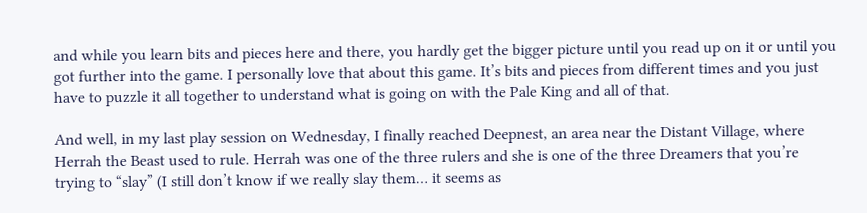and while you learn bits and pieces here and there, you hardly get the bigger picture until you read up on it or until you got further into the game. I personally love that about this game. It’s bits and pieces from different times and you just have to puzzle it all together to understand what is going on with the Pale King and all of that.

And well, in my last play session on Wednesday, I finally reached Deepnest, an area near the Distant Village, where Herrah the Beast used to rule. Herrah was one of the three rulers and she is one of the three Dreamers that you’re trying to “slay” (I still don’t know if we really slay them… it seems as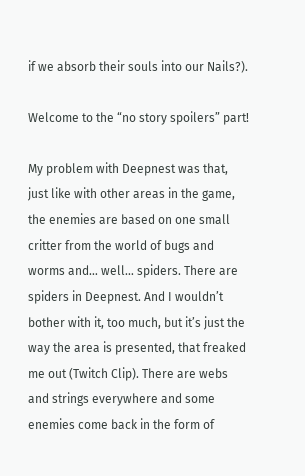if we absorb their souls into our Nails?).

Welcome to the “no story spoilers” part!

My problem with Deepnest was that, just like with other areas in the game, the enemies are based on one small critter from the world of bugs and worms and… well… spiders. There are spiders in Deepnest. And I wouldn’t bother with it, too much, but it’s just the way the area is presented, that freaked me out (Twitch Clip). There are webs and strings everywhere and some enemies come back in the form of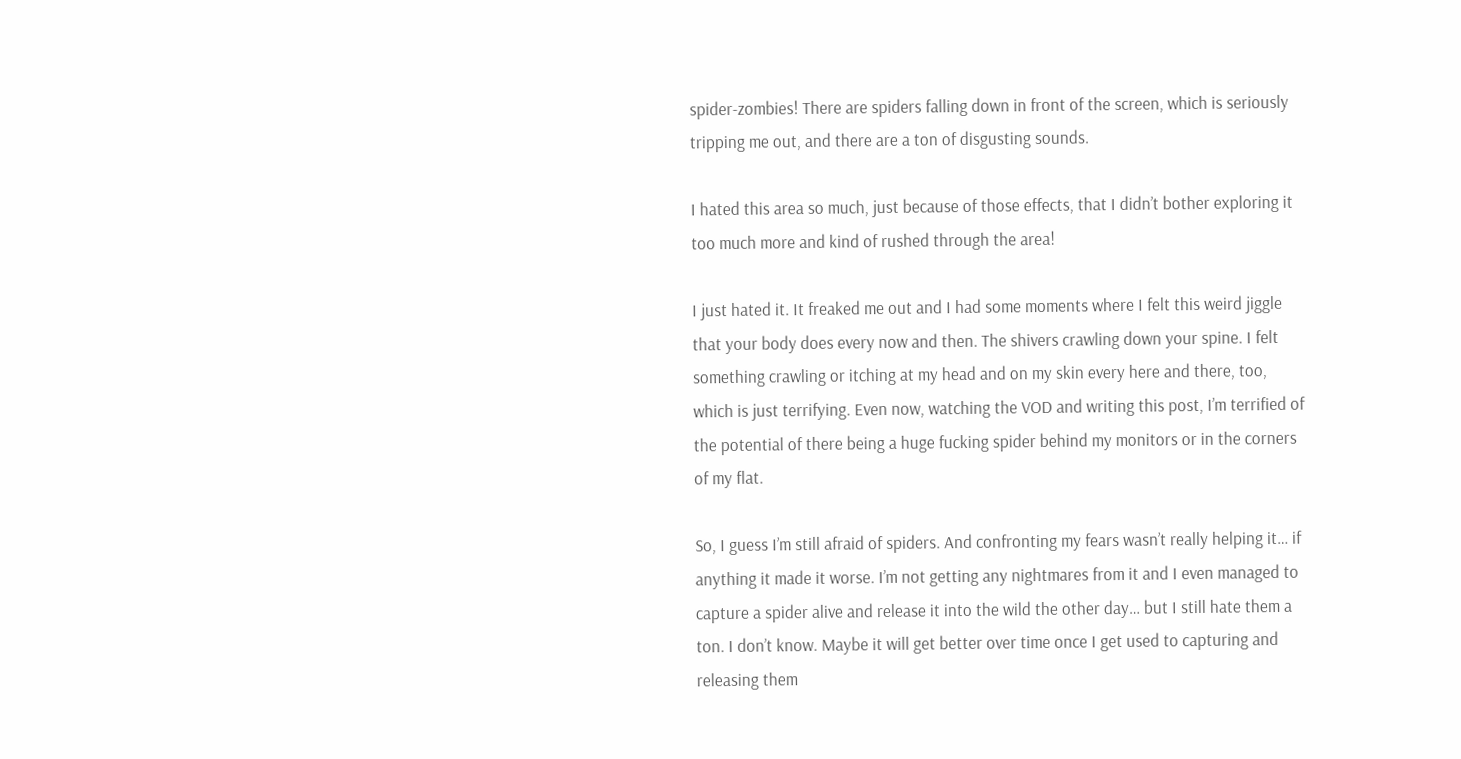spider-zombies! There are spiders falling down in front of the screen, which is seriously tripping me out, and there are a ton of disgusting sounds.

I hated this area so much, just because of those effects, that I didn’t bother exploring it too much more and kind of rushed through the area!

I just hated it. It freaked me out and I had some moments where I felt this weird jiggle that your body does every now and then. The shivers crawling down your spine. I felt something crawling or itching at my head and on my skin every here and there, too, which is just terrifying. Even now, watching the VOD and writing this post, I’m terrified of the potential of there being a huge fucking spider behind my monitors or in the corners of my flat.

So, I guess I’m still afraid of spiders. And confronting my fears wasn’t really helping it… if anything it made it worse. I’m not getting any nightmares from it and I even managed to capture a spider alive and release it into the wild the other day… but I still hate them a ton. I don’t know. Maybe it will get better over time once I get used to capturing and releasing them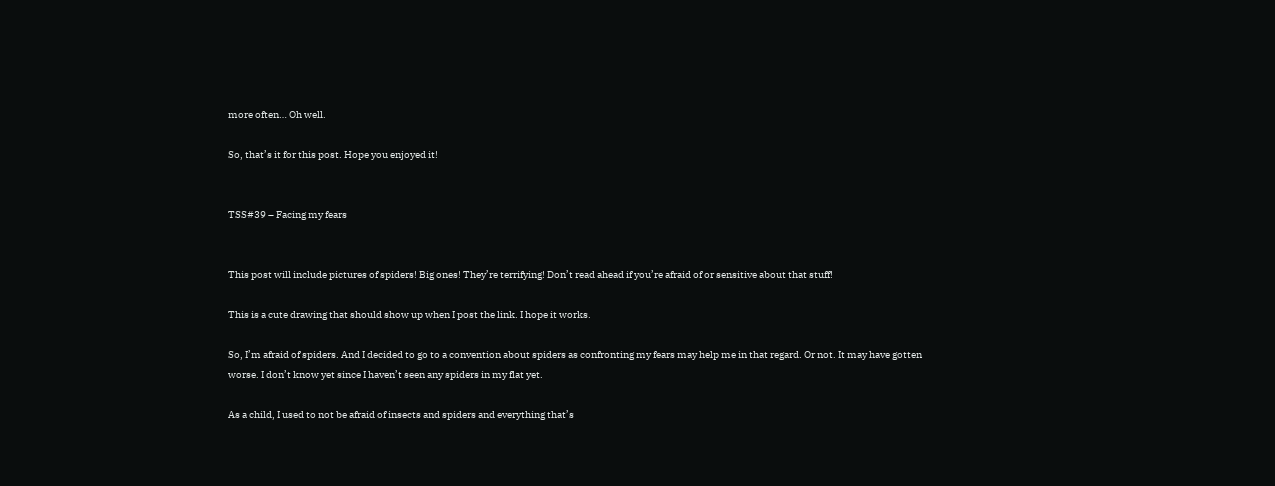more often… Oh well.

So, that’s it for this post. Hope you enjoyed it!


TSS#39 – Facing my fears


This post will include pictures of spiders! Big ones! They’re terrifying! Don’t read ahead if you’re afraid of or sensitive about that stuff!

This is a cute drawing that should show up when I post the link. I hope it works.

So, I’m afraid of spiders. And I decided to go to a convention about spiders as confronting my fears may help me in that regard. Or not. It may have gotten worse. I don’t know yet since I haven’t seen any spiders in my flat yet.

As a child, I used to not be afraid of insects and spiders and everything that’s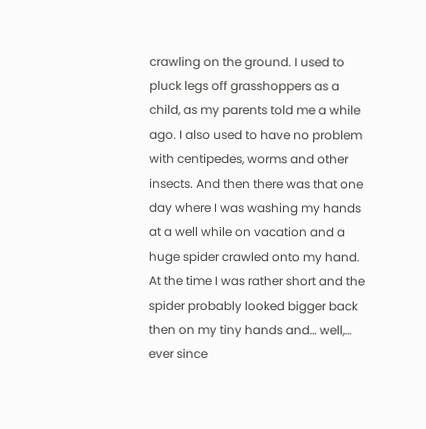crawling on the ground. I used to pluck legs off grasshoppers as a child, as my parents told me a while ago. I also used to have no problem with centipedes, worms and other insects. And then there was that one day where I was washing my hands at a well while on vacation and a huge spider crawled onto my hand. At the time I was rather short and the spider probably looked bigger back then on my tiny hands and… well,… ever since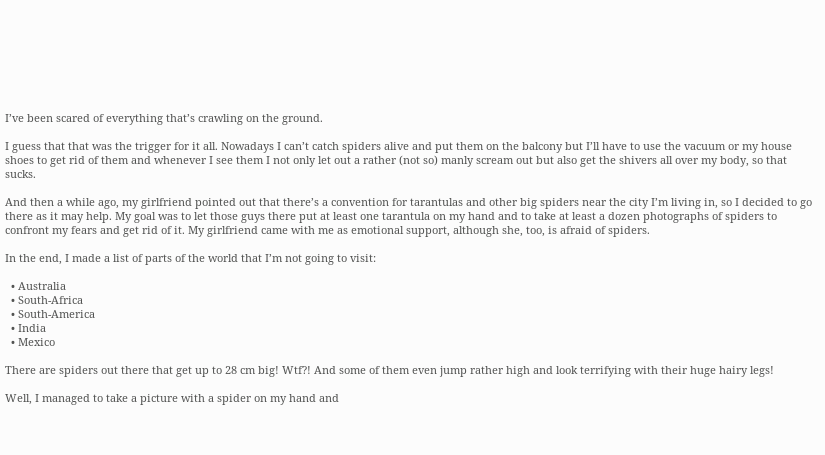I’ve been scared of everything that’s crawling on the ground.

I guess that that was the trigger for it all. Nowadays I can’t catch spiders alive and put them on the balcony but I’ll have to use the vacuum or my house shoes to get rid of them and whenever I see them I not only let out a rather (not so) manly scream out but also get the shivers all over my body, so that sucks.

And then a while ago, my girlfriend pointed out that there’s a convention for tarantulas and other big spiders near the city I’m living in, so I decided to go there as it may help. My goal was to let those guys there put at least one tarantula on my hand and to take at least a dozen photographs of spiders to confront my fears and get rid of it. My girlfriend came with me as emotional support, although she, too, is afraid of spiders.

In the end, I made a list of parts of the world that I’m not going to visit:

  • Australia
  • South-Africa
  • South-America
  • India
  • Mexico

There are spiders out there that get up to 28 cm big! Wtf?! And some of them even jump rather high and look terrifying with their huge hairy legs!

Well, I managed to take a picture with a spider on my hand and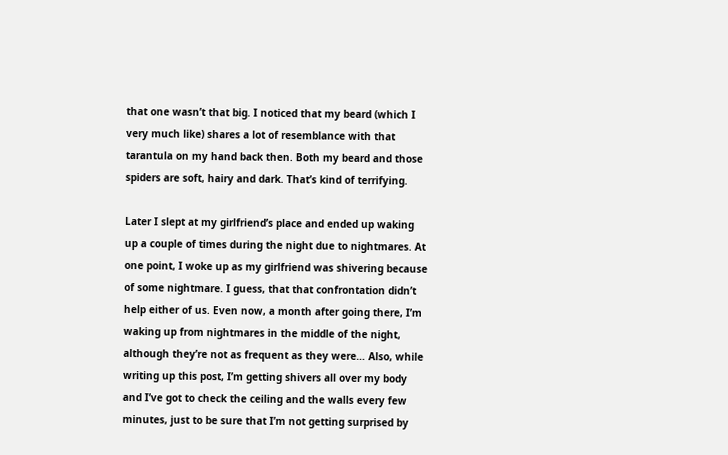that one wasn’t that big. I noticed that my beard (which I very much like) shares a lot of resemblance with that tarantula on my hand back then. Both my beard and those spiders are soft, hairy and dark. That’s kind of terrifying.

Later I slept at my girlfriend’s place and ended up waking up a couple of times during the night due to nightmares. At one point, I woke up as my girlfriend was shivering because of some nightmare. I guess, that that confrontation didn’t help either of us. Even now, a month after going there, I’m waking up from nightmares in the middle of the night, although they’re not as frequent as they were… Also, while writing up this post, I’m getting shivers all over my body and I’ve got to check the ceiling and the walls every few minutes, just to be sure that I’m not getting surprised by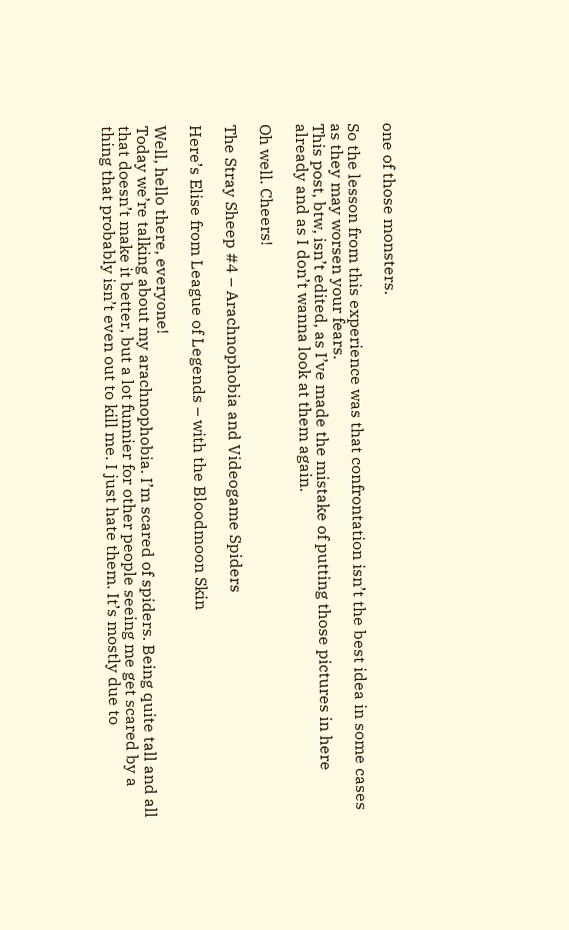one of those monsters.

So the lesson from this experience was that confrontation isn’t the best idea in some cases as they may worsen your fears.
This post, btw, isn’t edited, as I’ve made the mistake of putting those pictures in here already and as I don’t wanna look at them again.

Oh well. Cheers!

The Stray Sheep #4 – Arachnophobia and Videogame Spiders

Here’s Elise from League of Legends – with the Bloodmoon Skin

Well, hello there, everyone!
Today we’re talking about my arachnophobia. I’m scared of spiders. Being quite tall and all that doesn’t make it better, but a lot funnier for other people seeing me get scared by a thing that probably isn’t even out to kill me. I just hate them. It’s mostly due to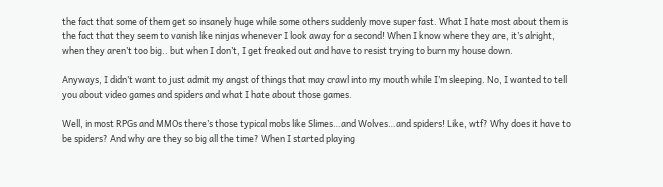the fact that some of them get so insanely huge while some others suddenly move super fast. What I hate most about them is the fact that they seem to vanish like ninjas whenever I look away for a second! When I know where they are, it’s alright, when they aren’t too big.. but when I don’t, I get freaked out and have to resist trying to burn my house down.

Anyways, I didn’t want to just admit my angst of things that may crawl into my mouth while I’m sleeping. No, I wanted to tell you about video games and spiders and what I hate about those games.

Well, in most RPGs and MMOs there’s those typical mobs like Slimes…and Wolves…and spiders! Like, wtf? Why does it have to be spiders? And why are they so big all the time? When I started playing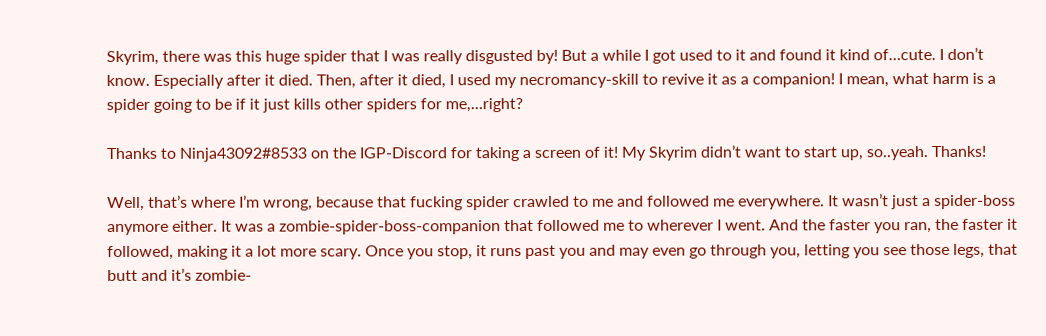Skyrim, there was this huge spider that I was really disgusted by! But a while I got used to it and found it kind of…cute. I don’t know. Especially after it died. Then, after it died, I used my necromancy-skill to revive it as a companion! I mean, what harm is a spider going to be if it just kills other spiders for me,…right?

Thanks to Ninja43092#8533 on the IGP-Discord for taking a screen of it! My Skyrim didn’t want to start up, so..yeah. Thanks!

Well, that’s where I’m wrong, because that fucking spider crawled to me and followed me everywhere. It wasn’t just a spider-boss anymore either. It was a zombie-spider-boss-companion that followed me to wherever I went. And the faster you ran, the faster it followed, making it a lot more scary. Once you stop, it runs past you and may even go through you, letting you see those legs, that butt and it’s zombie-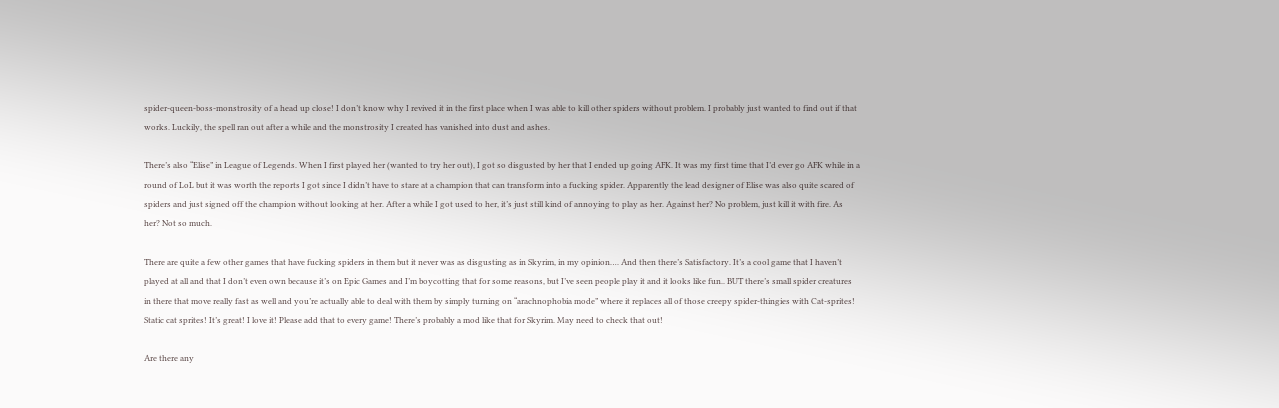spider-queen-boss-monstrosity of a head up close! I don’t know why I revived it in the first place when I was able to kill other spiders without problem. I probably just wanted to find out if that works. Luckily, the spell ran out after a while and the monstrosity I created has vanished into dust and ashes.

There’s also “Elise” in League of Legends. When I first played her (wanted to try her out), I got so disgusted by her that I ended up going AFK. It was my first time that I’d ever go AFK while in a round of LoL but it was worth the reports I got since I didn’t have to stare at a champion that can transform into a fucking spider. Apparently the lead designer of Elise was also quite scared of spiders and just signed off the champion without looking at her. After a while I got used to her, it’s just still kind of annoying to play as her. Against her? No problem, just kill it with fire. As her? Not so much.

There are quite a few other games that have fucking spiders in them but it never was as disgusting as in Skyrim, in my opinion…. And then there’s Satisfactory. It’s a cool game that I haven’t played at all and that I don’t even own because it’s on Epic Games and I’m boycotting that for some reasons, but I’ve seen people play it and it looks like fun.. BUT there’s small spider creatures in there that move really fast as well and you’re actually able to deal with them by simply turning on “arachnophobia mode” where it replaces all of those creepy spider-thingies with Cat-sprites! Static cat sprites! It’s great! I love it! Please add that to every game! There’s probably a mod like that for Skyrim. May need to check that out!

Are there any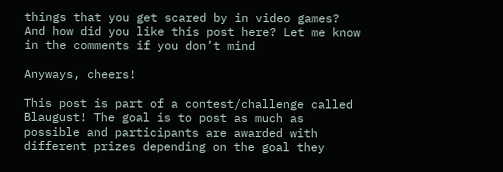things that you get scared by in video games? And how did you like this post here? Let me know in the comments if you don’t mind

Anyways, cheers!

This post is part of a contest/challenge called Blaugust! The goal is to post as much as possible and participants are awarded with different prizes depending on the goal they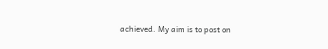achieved. My aim is to post on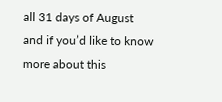all 31 days of August and if you’d like to know more about this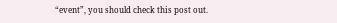“event”, you should check this post out.